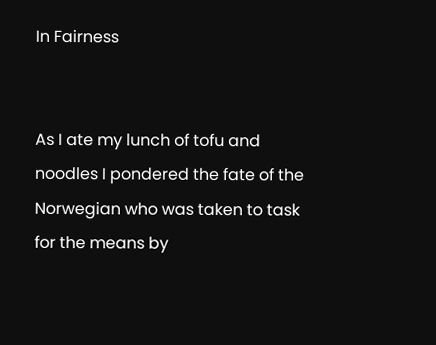In Fairness


As I ate my lunch of tofu and noodles I pondered the fate of the Norwegian who was taken to task for the means by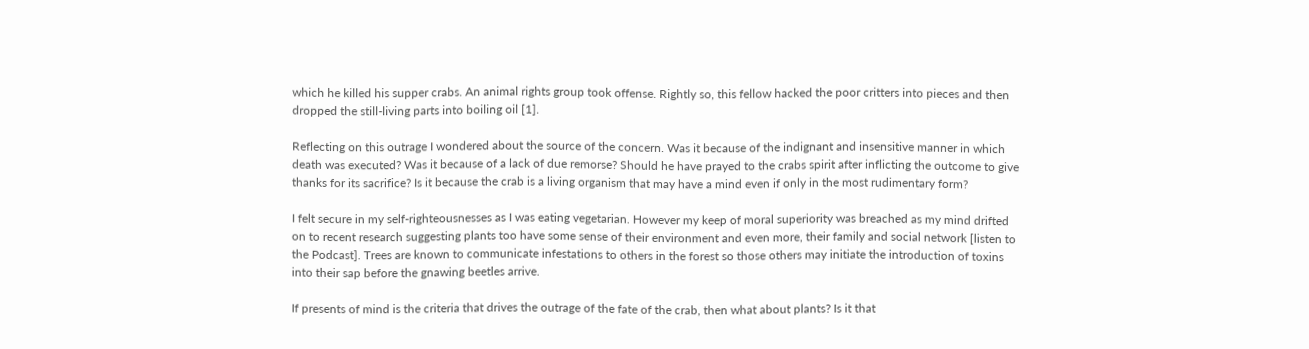which he killed his supper crabs. An animal rights group took offense. Rightly so, this fellow hacked the poor critters into pieces and then dropped the still-living parts into boiling oil [1].

Reflecting on this outrage I wondered about the source of the concern. Was it because of the indignant and insensitive manner in which death was executed? Was it because of a lack of due remorse? Should he have prayed to the crabs spirit after inflicting the outcome to give thanks for its sacrifice? Is it because the crab is a living organism that may have a mind even if only in the most rudimentary form?

I felt secure in my self-righteousnesses as I was eating vegetarian. However my keep of moral superiority was breached as my mind drifted on to recent research suggesting plants too have some sense of their environment and even more, their family and social network [listen to the Podcast]. Trees are known to communicate infestations to others in the forest so those others may initiate the introduction of toxins into their sap before the gnawing beetles arrive.

If presents of mind is the criteria that drives the outrage of the fate of the crab, then what about plants? Is it that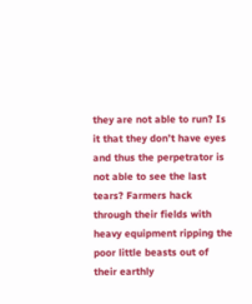they are not able to run? Is it that they don’t have eyes and thus the perpetrator is not able to see the last tears? Farmers hack through their fields with heavy equipment ripping the poor little beasts out of their earthly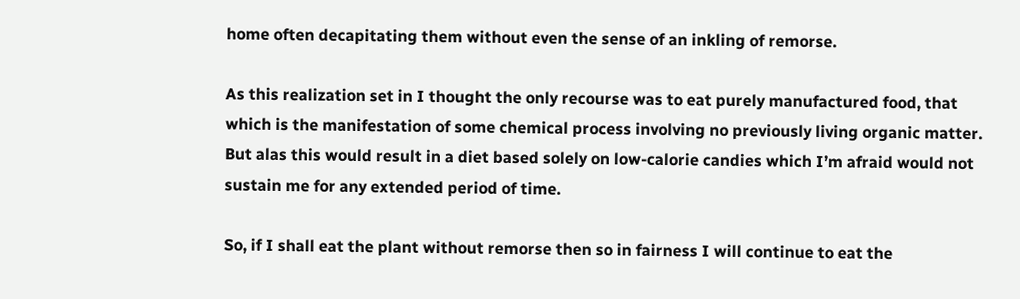home often decapitating them without even the sense of an inkling of remorse.

As this realization set in I thought the only recourse was to eat purely manufactured food, that which is the manifestation of some chemical process involving no previously living organic matter. But alas this would result in a diet based solely on low-calorie candies which I’m afraid would not sustain me for any extended period of time.

So, if I shall eat the plant without remorse then so in fairness I will continue to eat the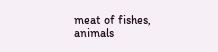meat of fishes, animals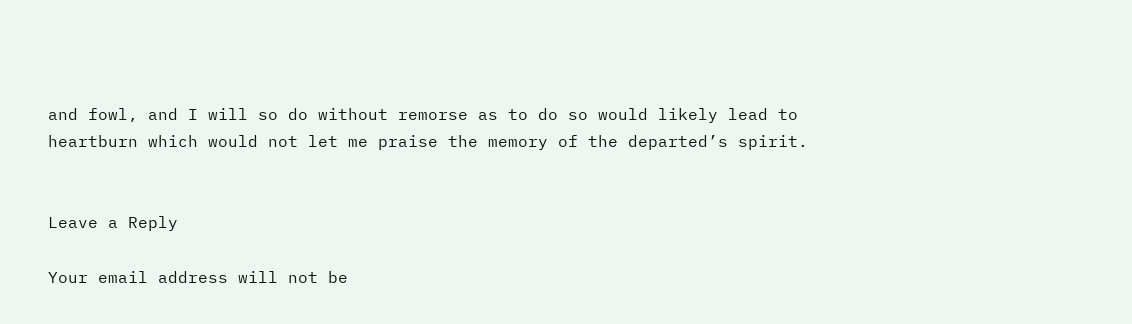and fowl, and I will so do without remorse as to do so would likely lead to heartburn which would not let me praise the memory of the departed’s spirit.


Leave a Reply

Your email address will not be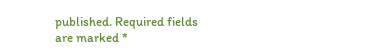published. Required fields are marked *